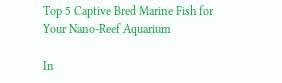Top 5 Captive Bred Marine Fish for Your Nano-Reef Aquarium

In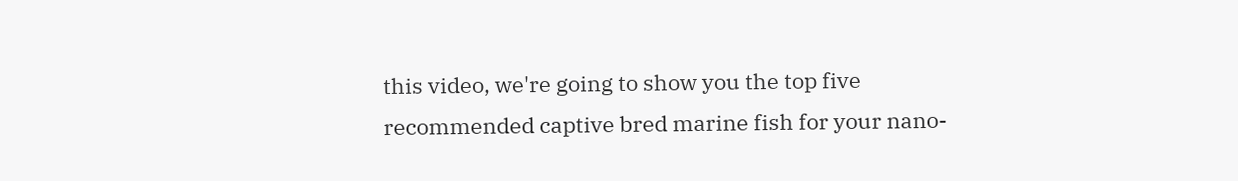this video, we're going to show you the top five recommended captive bred marine fish for your nano-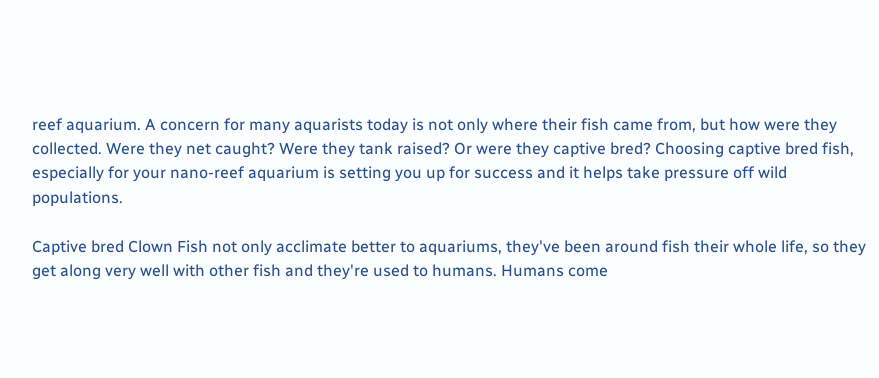reef aquarium. A concern for many aquarists today is not only where their fish came from, but how were they collected. Were they net caught? Were they tank raised? Or were they captive bred? Choosing captive bred fish, especially for your nano-reef aquarium is setting you up for success and it helps take pressure off wild populations.

Captive bred Clown Fish not only acclimate better to aquariums, they've been around fish their whole life, so they get along very well with other fish and they're used to humans. Humans come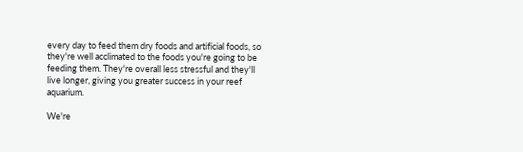every day to feed them dry foods and artificial foods, so they're well acclimated to the foods you're going to be feeding them. They're overall less stressful and they'll live longer, giving you greater success in your reef aquarium.

We're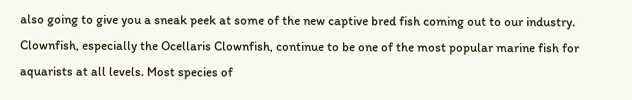also going to give you a sneak peek at some of the new captive bred fish coming out to our industry. Clownfish, especially the Ocellaris Clownfish, continue to be one of the most popular marine fish for aquarists at all levels. Most species of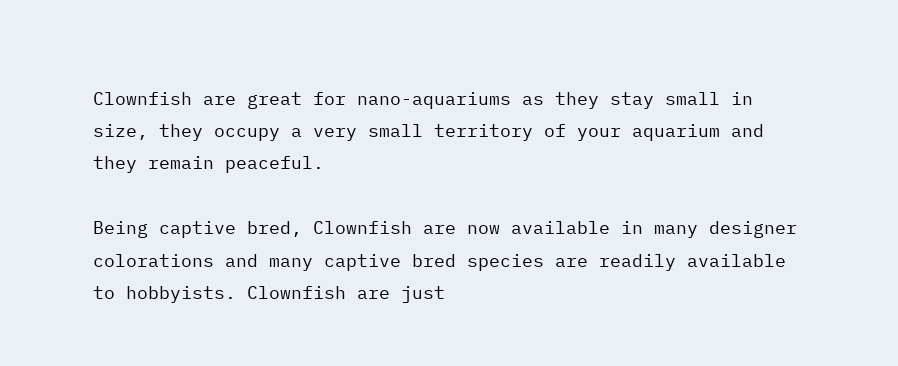Clownfish are great for nano-aquariums as they stay small in size, they occupy a very small territory of your aquarium and they remain peaceful.

Being captive bred, Clownfish are now available in many designer colorations and many captive bred species are readily available to hobbyists. Clownfish are just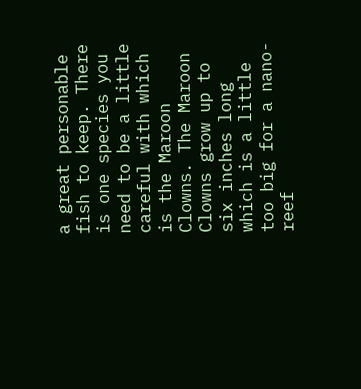a great personable fish to keep. There is one species you need to be a little careful with which is the Maroon Clowns. The Maroon Clowns grow up to six inches long which is a little too big for a nano-reef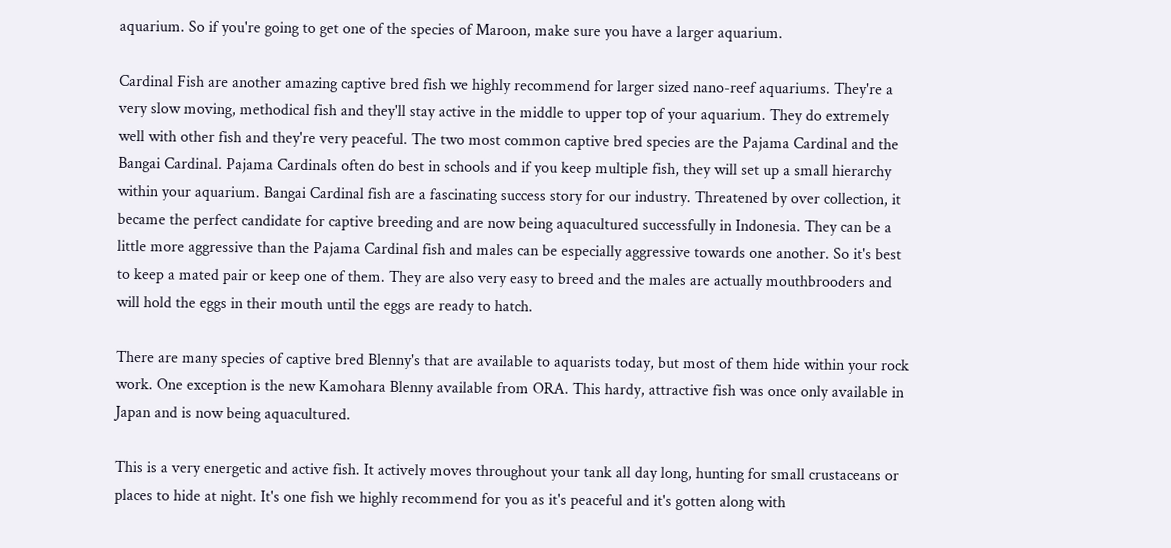aquarium. So if you're going to get one of the species of Maroon, make sure you have a larger aquarium.

Cardinal Fish are another amazing captive bred fish we highly recommend for larger sized nano-reef aquariums. They're a very slow moving, methodical fish and they'll stay active in the middle to upper top of your aquarium. They do extremely well with other fish and they're very peaceful. The two most common captive bred species are the Pajama Cardinal and the Bangai Cardinal. Pajama Cardinals often do best in schools and if you keep multiple fish, they will set up a small hierarchy within your aquarium. Bangai Cardinal fish are a fascinating success story for our industry. Threatened by over collection, it became the perfect candidate for captive breeding and are now being aquacultured successfully in Indonesia. They can be a little more aggressive than the Pajama Cardinal fish and males can be especially aggressive towards one another. So it's best to keep a mated pair or keep one of them. They are also very easy to breed and the males are actually mouthbrooders and will hold the eggs in their mouth until the eggs are ready to hatch.

There are many species of captive bred Blenny's that are available to aquarists today, but most of them hide within your rock work. One exception is the new Kamohara Blenny available from ORA. This hardy, attractive fish was once only available in Japan and is now being aquacultured.

This is a very energetic and active fish. It actively moves throughout your tank all day long, hunting for small crustaceans or places to hide at night. It's one fish we highly recommend for you as it's peaceful and it's gotten along with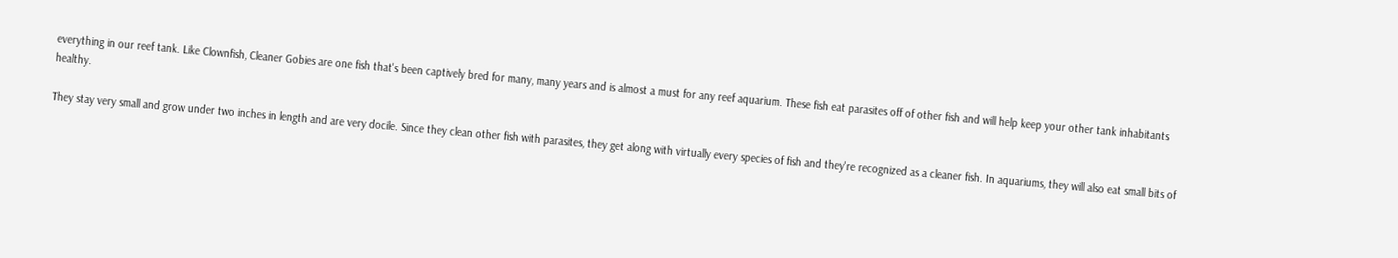everything in our reef tank. Like Clownfish, Cleaner Gobies are one fish that's been captively bred for many, many years and is almost a must for any reef aquarium. These fish eat parasites off of other fish and will help keep your other tank inhabitants healthy.

They stay very small and grow under two inches in length and are very docile. Since they clean other fish with parasites, they get along with virtually every species of fish and they're recognized as a cleaner fish. In aquariums, they will also eat small bits of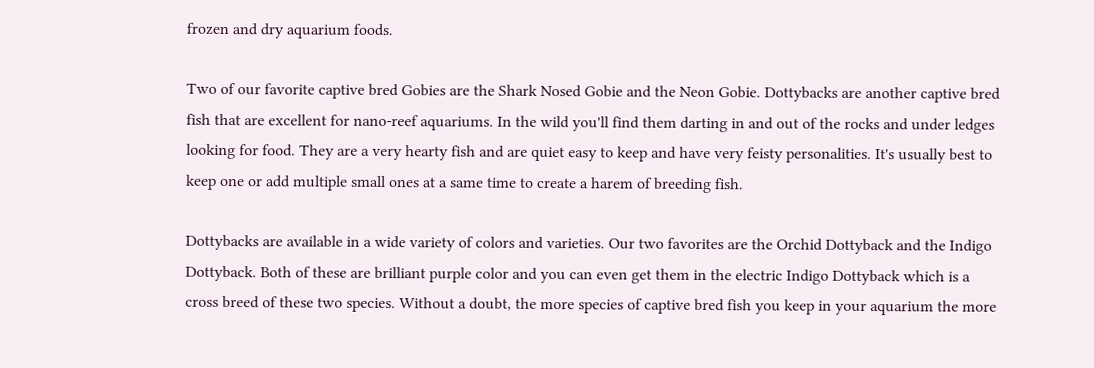frozen and dry aquarium foods.

Two of our favorite captive bred Gobies are the Shark Nosed Gobie and the Neon Gobie. Dottybacks are another captive bred fish that are excellent for nano-reef aquariums. In the wild you'll find them darting in and out of the rocks and under ledges looking for food. They are a very hearty fish and are quiet easy to keep and have very feisty personalities. It's usually best to keep one or add multiple small ones at a same time to create a harem of breeding fish.

Dottybacks are available in a wide variety of colors and varieties. Our two favorites are the Orchid Dottyback and the Indigo Dottyback. Both of these are brilliant purple color and you can even get them in the electric Indigo Dottyback which is a cross breed of these two species. Without a doubt, the more species of captive bred fish you keep in your aquarium the more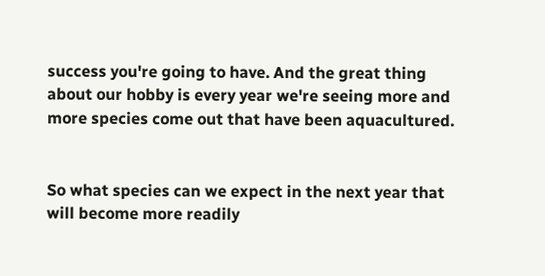success you're going to have. And the great thing about our hobby is every year we're seeing more and more species come out that have been aquacultured.


So what species can we expect in the next year that will become more readily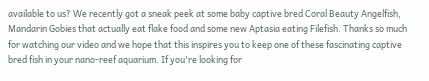available to us? We recently got a sneak peek at some baby captive bred Coral Beauty Angelfish, Mandarin Gobies that actually eat flake food and some new Aptasia eating Filefish. Thanks so much for watching our video and we hope that this inspires you to keep one of these fascinating captive bred fish in your nano-reef aquarium. If you're looking for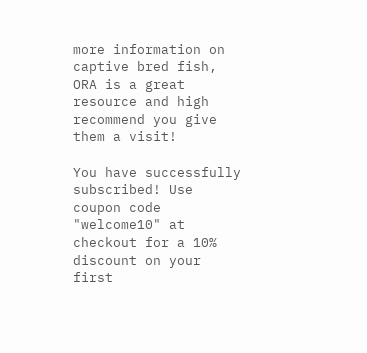more information on captive bred fish, ORA is a great resource and high recommend you give them a visit!

You have successfully subscribed! Use coupon code "welcome10" at checkout for a 10% discount on your first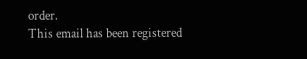order.
This email has been registered